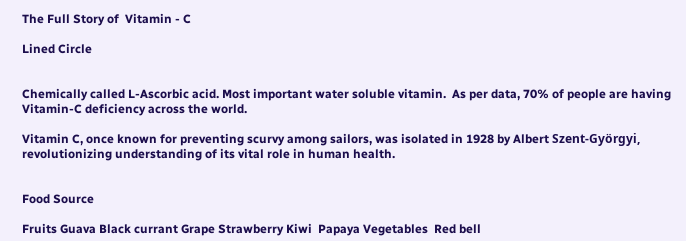The Full Story of  Vitamin - C

Lined Circle


Chemically called L-Ascorbic acid. Most important water soluble vitamin.  As per data, 70% of people are having Vitamin-C deficiency across the world.

Vitamin C, once known for preventing scurvy among sailors, was isolated in 1928 by Albert Szent-Györgyi, revolutionizing understanding of its vital role in human health.


Food Source

Fruits Guava Black currant Grape Strawberry Kiwi  Papaya Vegetables  Red bell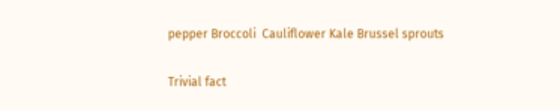pepper Broccoli  Cauliflower Kale Brussel sprouts

Trivial fact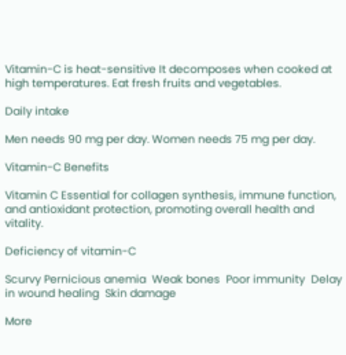Vitamin-C is heat-sensitive It decomposes when cooked at high temperatures. Eat fresh fruits and vegetables.

Daily intake

Men needs 90 mg per day. Women needs 75 mg per day.

Vitamin-C Benefits

Vitamin C Essential for collagen synthesis, immune function, and antioxidant protection, promoting overall health and vitality.

Deficiency of vitamin-C

Scurvy Pernicious anemia  Weak bones  Poor immunity  Delay in wound healing  Skin damage

More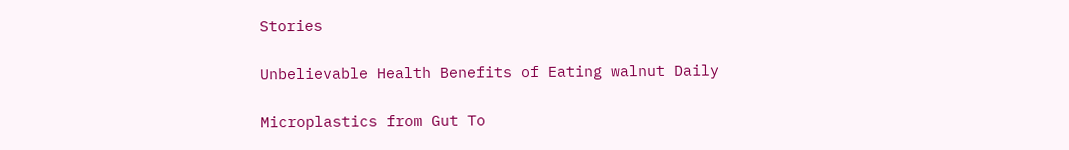Stories

Unbelievable Health Benefits of Eating walnut Daily

Microplastics from Gut To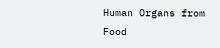Human Organs from Food